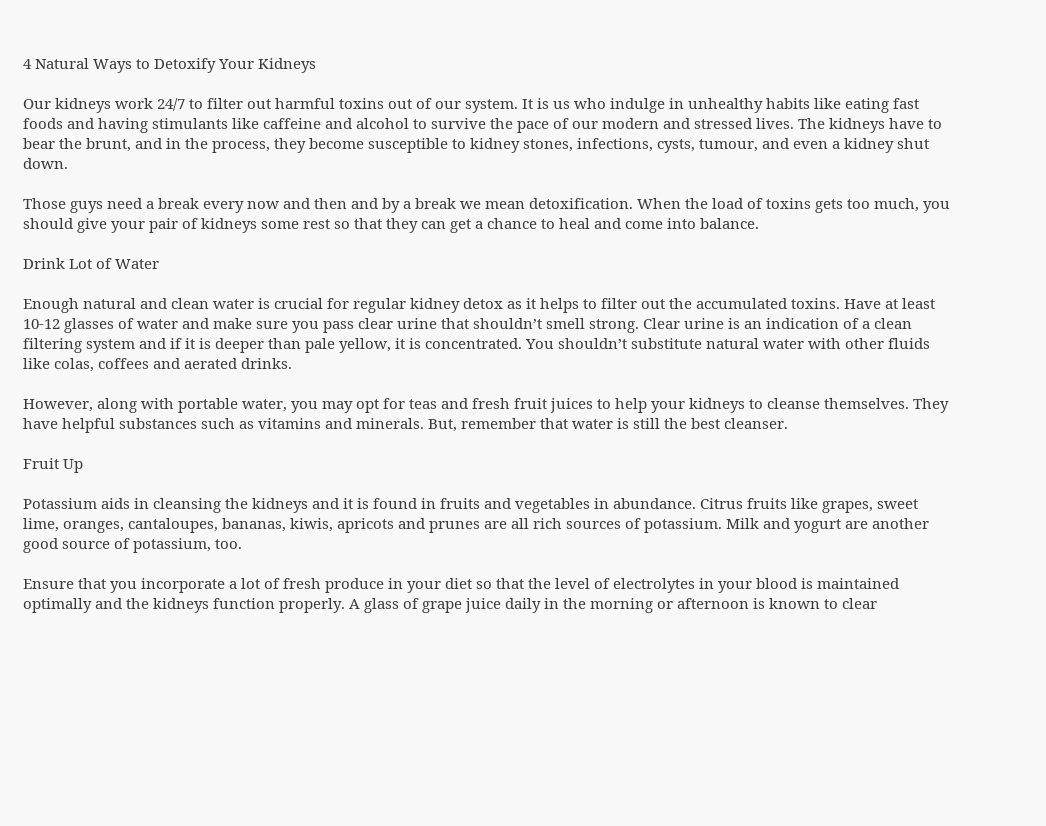4 Natural Ways to Detoxify Your Kidneys

Our kidneys work 24/7 to filter out harmful toxins out of our system. It is us who indulge in unhealthy habits like eating fast foods and having stimulants like caffeine and alcohol to survive the pace of our modern and stressed lives. The kidneys have to bear the brunt, and in the process, they become susceptible to kidney stones, infections, cysts, tumour, and even a kidney shut down.

Those guys need a break every now and then and by a break we mean detoxification. When the load of toxins gets too much, you should give your pair of kidneys some rest so that they can get a chance to heal and come into balance.

Drink Lot of Water

Enough natural and clean water is crucial for regular kidney detox as it helps to filter out the accumulated toxins. Have at least 10-12 glasses of water and make sure you pass clear urine that shouldn’t smell strong. Clear urine is an indication of a clean filtering system and if it is deeper than pale yellow, it is concentrated. You shouldn’t substitute natural water with other fluids like colas, coffees and aerated drinks.

However, along with portable water, you may opt for teas and fresh fruit juices to help your kidneys to cleanse themselves. They have helpful substances such as vitamins and minerals. But, remember that water is still the best cleanser.

Fruit Up

Potassium aids in cleansing the kidneys and it is found in fruits and vegetables in abundance. Citrus fruits like grapes, sweet lime, oranges, cantaloupes, bananas, kiwis, apricots and prunes are all rich sources of potassium. Milk and yogurt are another good source of potassium, too.

Ensure that you incorporate a lot of fresh produce in your diet so that the level of electrolytes in your blood is maintained optimally and the kidneys function properly. A glass of grape juice daily in the morning or afternoon is known to clear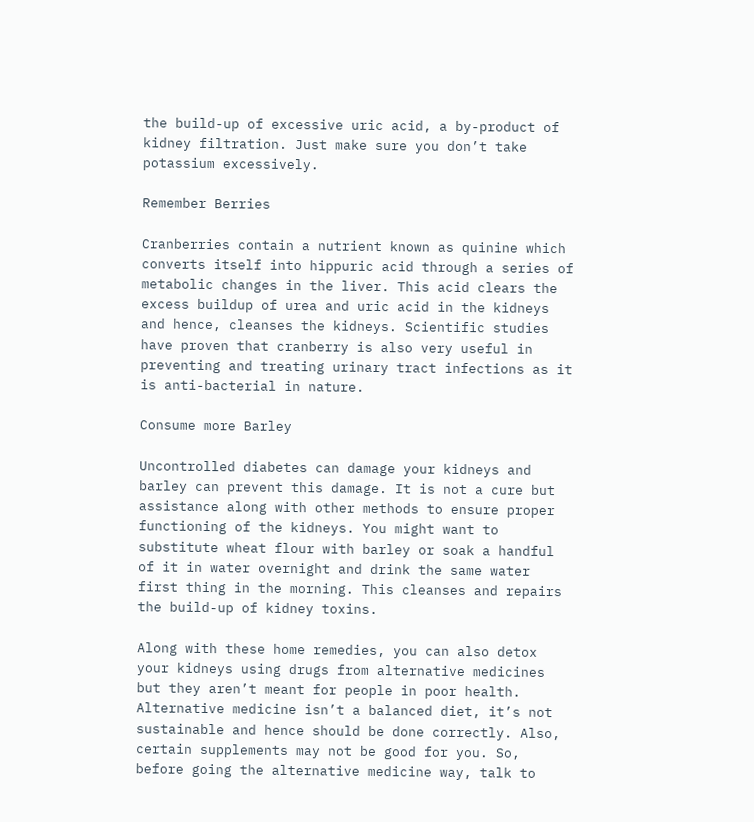the build-up of excessive uric acid, a by-product of kidney filtration. Just make sure you don’t take potassium excessively.

Remember Berries

Cranberries contain a nutrient known as quinine which converts itself into hippuric acid through a series of metabolic changes in the liver. This acid clears the excess buildup of urea and uric acid in the kidneys and hence, cleanses the kidneys. Scientific studies have proven that cranberry is also very useful in preventing and treating urinary tract infections as it is anti-bacterial in nature.

Consume more Barley

Uncontrolled diabetes can damage your kidneys and barley can prevent this damage. It is not a cure but assistance along with other methods to ensure proper functioning of the kidneys. You might want to substitute wheat flour with barley or soak a handful of it in water overnight and drink the same water first thing in the morning. This cleanses and repairs the build-up of kidney toxins.

Along with these home remedies, you can also detox your kidneys using drugs from alternative medicines but they aren’t meant for people in poor health. Alternative medicine isn’t a balanced diet, it’s not sustainable and hence should be done correctly. Also, certain supplements may not be good for you. So, before going the alternative medicine way, talk to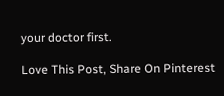your doctor first.

Love This Post, Share On Pinterest